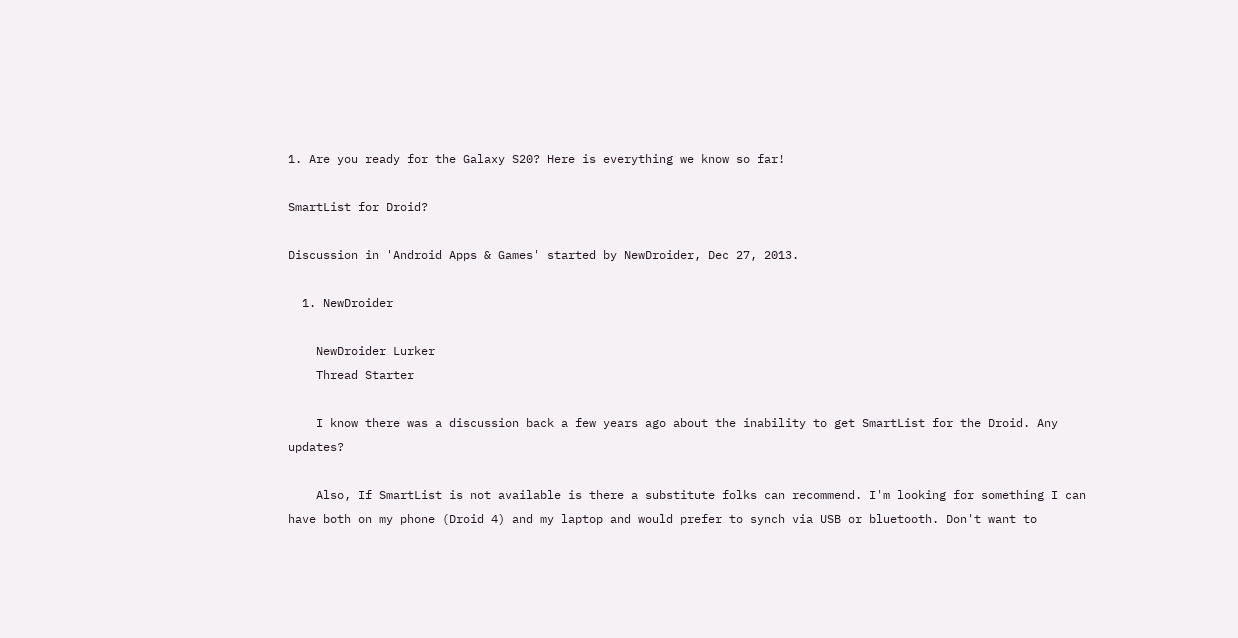1. Are you ready for the Galaxy S20? Here is everything we know so far!

SmartList for Droid?

Discussion in 'Android Apps & Games' started by NewDroider, Dec 27, 2013.

  1. NewDroider

    NewDroider Lurker
    Thread Starter

    I know there was a discussion back a few years ago about the inability to get SmartList for the Droid. Any updates?

    Also, If SmartList is not available is there a substitute folks can recommend. I'm looking for something I can have both on my phone (Droid 4) and my laptop and would prefer to synch via USB or bluetooth. Don't want to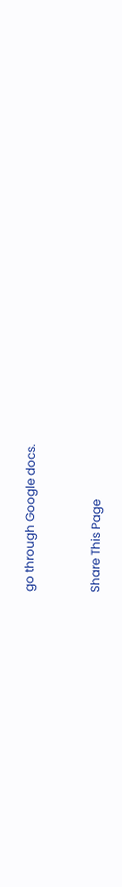go through Google docs.


Share This Page